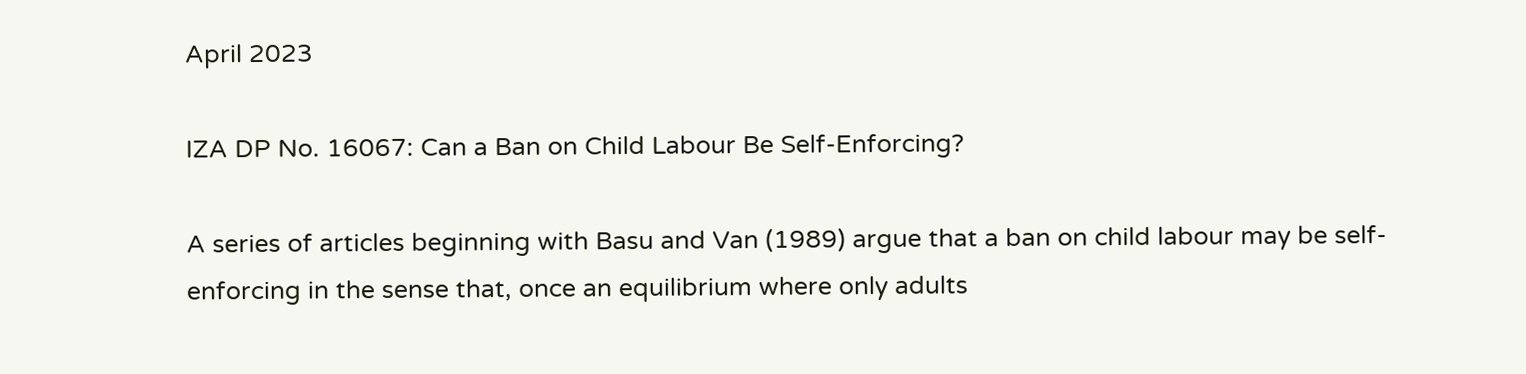April 2023

IZA DP No. 16067: Can a Ban on Child Labour Be Self-Enforcing?

A series of articles beginning with Basu and Van (1989) argue that a ban on child labour may be self-enforcing in the sense that, once an equilibrium where only adults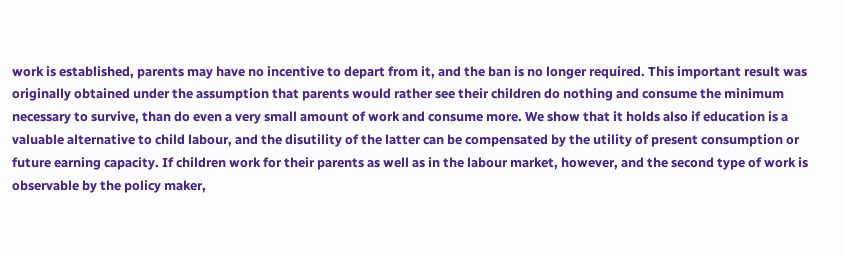work is established, parents may have no incentive to depart from it, and the ban is no longer required. This important result was originally obtained under the assumption that parents would rather see their children do nothing and consume the minimum necessary to survive, than do even a very small amount of work and consume more. We show that it holds also if education is a valuable alternative to child labour, and the disutility of the latter can be compensated by the utility of present consumption or future earning capacity. If children work for their parents as well as in the labour market, however, and the second type of work is observable by the policy maker,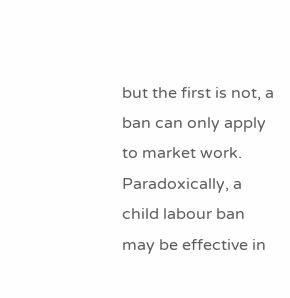but the first is not, a ban can only apply to market work. Paradoxically, a child labour ban may be effective in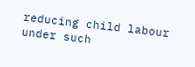reducing child labour under such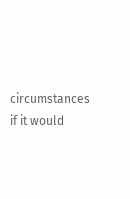circumstances if it would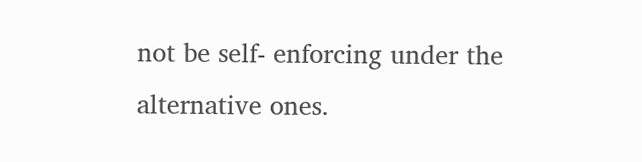not be self- enforcing under the alternative ones.